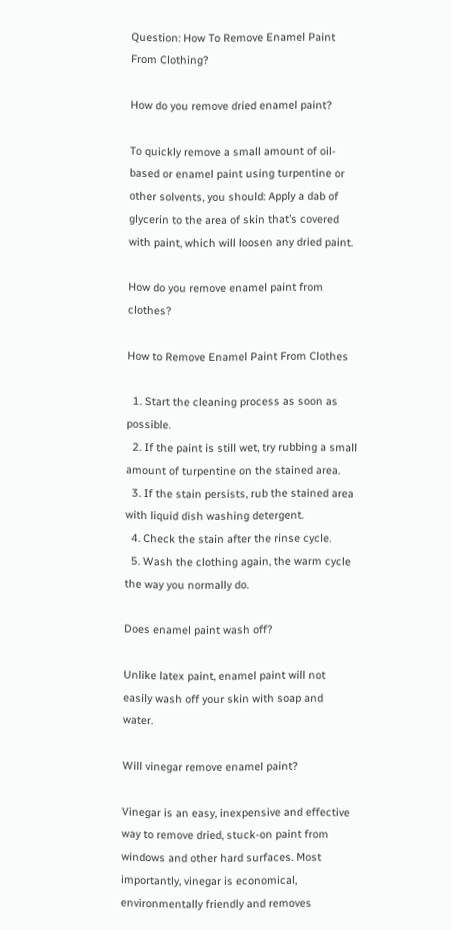Question: How To Remove Enamel Paint From Clothing?

How do you remove dried enamel paint?

To quickly remove a small amount of oil-based or enamel paint using turpentine or other solvents, you should: Apply a dab of glycerin to the area of skin that’s covered with paint, which will loosen any dried paint.

How do you remove enamel paint from clothes?

How to Remove Enamel Paint From Clothes

  1. Start the cleaning process as soon as possible.
  2. If the paint is still wet, try rubbing a small amount of turpentine on the stained area.
  3. If the stain persists, rub the stained area with liquid dish washing detergent.
  4. Check the stain after the rinse cycle.
  5. Wash the clothing again, the warm cycle the way you normally do.

Does enamel paint wash off?

Unlike latex paint, enamel paint will not easily wash off your skin with soap and water.

Will vinegar remove enamel paint?

Vinegar is an easy, inexpensive and effective way to remove dried, stuck-on paint from windows and other hard surfaces. Most importantly, vinegar is economical, environmentally friendly and removes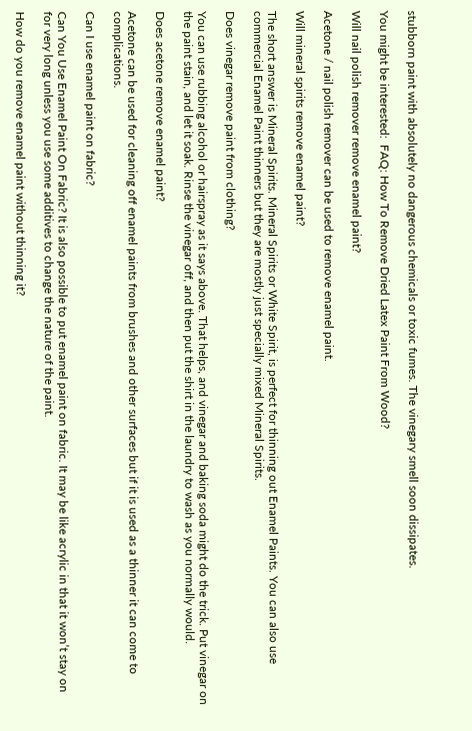stubborn paint with absolutely no dangerous chemicals or toxic fumes. The vinegary smell soon dissipates.

You might be interested:  FAQ: How To Remove Dried Latex Paint From Wood?

Will nail polish remover remove enamel paint?

Acetone / nail polish remover can be used to remove enamel paint.

Will mineral spirits remove enamel paint?

The short answer is Mineral Spirits. Mineral Spirits or White Spirit, is perfect for thinning out Enamel Paints. You can also use commercial Enamel Paint thinners but they are mostly just specially mixed Mineral Spirits.

Does vinegar remove paint from clothing?

You can use rubbing alcohol or hairspray as it says above. That helps, and vinegar and baking soda might do the trick. Put vinegar on the paint stain, and let it soak. Rinse the vinegar off, and then put the shirt in the laundry to wash as you normally would.

Does acetone remove enamel paint?

Acetone can be used for cleaning off enamel paints from brushes and other surfaces but if it is used as a thinner it can come to complications.

Can I use enamel paint on fabric?

Can You Use Enamel Paint On Fabric? It is also possible to put enamel paint on fabric. It may be like acrylic in that it won’t stay on for very long unless you use some additives to change the nature of the paint.

How do you remove enamel paint without thinning it?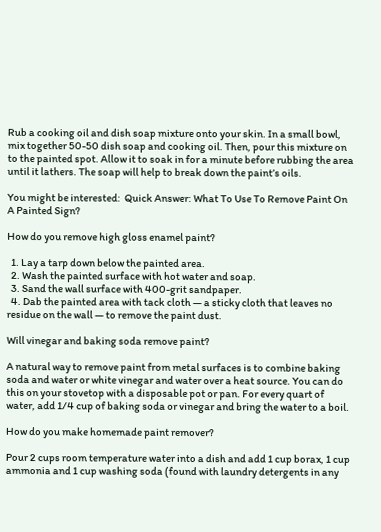Rub a cooking oil and dish soap mixture onto your skin. In a small bowl, mix together 50-50 dish soap and cooking oil. Then, pour this mixture on to the painted spot. Allow it to soak in for a minute before rubbing the area until it lathers. The soap will help to break down the paint’s oils.

You might be interested:  Quick Answer: What To Use To Remove Paint On A Painted Sign?

How do you remove high gloss enamel paint?

  1. Lay a tarp down below the painted area.
  2. Wash the painted surface with hot water and soap.
  3. Sand the wall surface with 400-grit sandpaper.
  4. Dab the painted area with tack cloth — a sticky cloth that leaves no residue on the wall — to remove the paint dust.

Will vinegar and baking soda remove paint?

A natural way to remove paint from metal surfaces is to combine baking soda and water or white vinegar and water over a heat source. You can do this on your stovetop with a disposable pot or pan. For every quart of water, add 1/4 cup of baking soda or vinegar and bring the water to a boil.

How do you make homemade paint remover?

Pour 2 cups room temperature water into a dish and add 1 cup borax, 1 cup ammonia and 1 cup washing soda (found with laundry detergents in any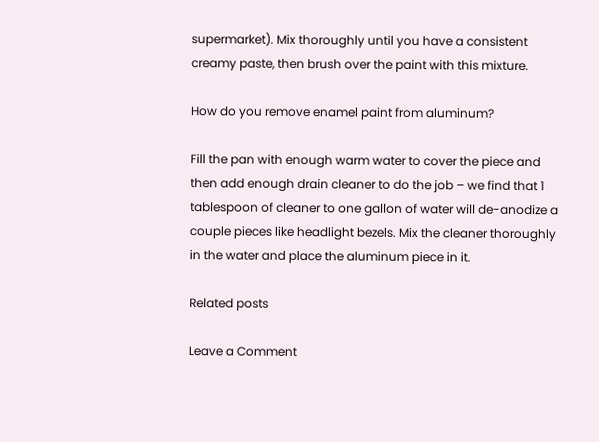supermarket). Mix thoroughly until you have a consistent creamy paste, then brush over the paint with this mixture.

How do you remove enamel paint from aluminum?

Fill the pan with enough warm water to cover the piece and then add enough drain cleaner to do the job – we find that 1 tablespoon of cleaner to one gallon of water will de-anodize a couple pieces like headlight bezels. Mix the cleaner thoroughly in the water and place the aluminum piece in it.

Related posts

Leave a Comment